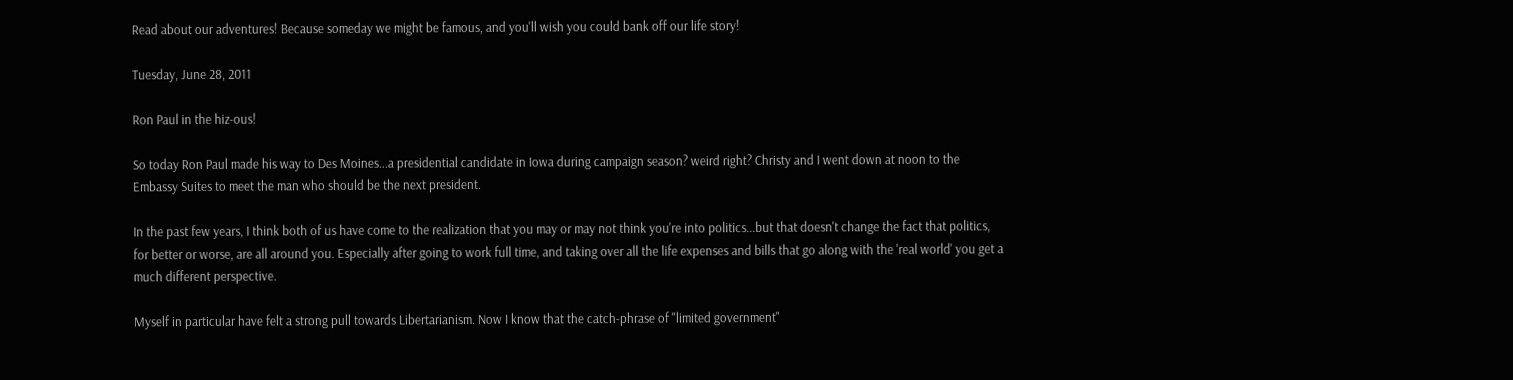Read about our adventures! Because someday we might be famous, and you'll wish you could bank off our life story!

Tuesday, June 28, 2011

Ron Paul in the hiz-ous!

So today Ron Paul made his way to Des Moines...a presidential candidate in Iowa during campaign season? weird right? Christy and I went down at noon to the Embassy Suites to meet the man who should be the next president.

In the past few years, I think both of us have come to the realization that you may or may not think you're into politics...but that doesn't change the fact that politics, for better or worse, are all around you. Especially after going to work full time, and taking over all the life expenses and bills that go along with the 'real world' you get a much different perspective.

Myself in particular have felt a strong pull towards Libertarianism. Now I know that the catch-phrase of "limited government"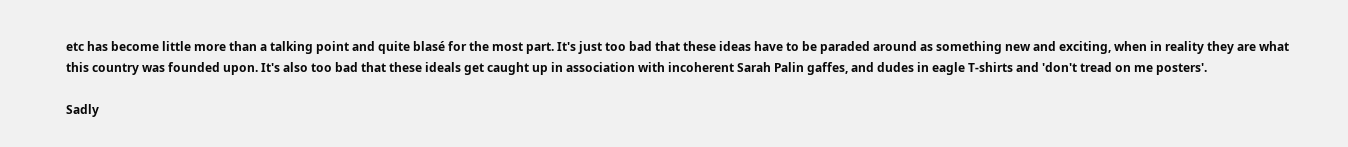etc has become little more than a talking point and quite blasé for the most part. It's just too bad that these ideas have to be paraded around as something new and exciting, when in reality they are what this country was founded upon. It's also too bad that these ideals get caught up in association with incoherent Sarah Palin gaffes, and dudes in eagle T-shirts and 'don't tread on me posters'.

Sadly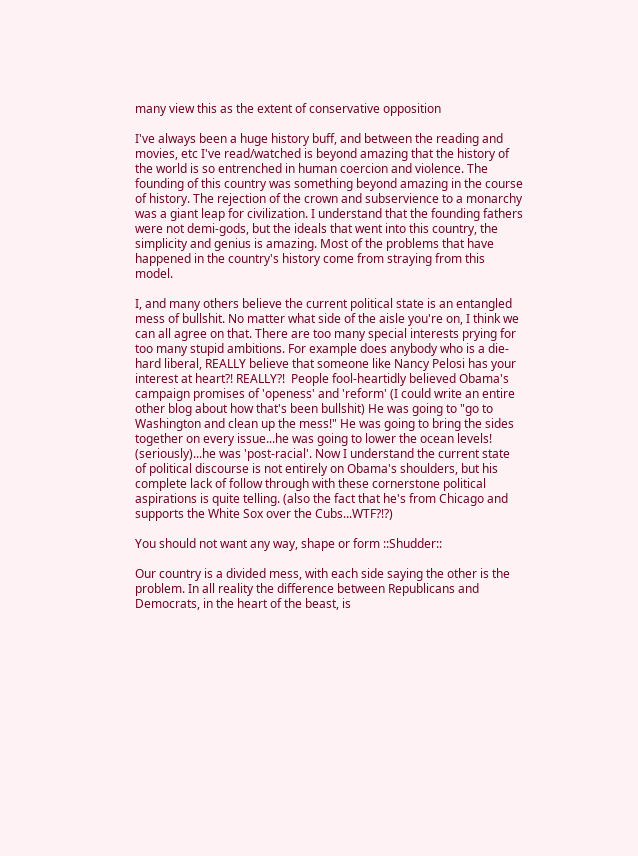many view this as the extent of conservative opposition

I've always been a huge history buff, and between the reading and movies, etc I've read/watched is beyond amazing that the history of the world is so entrenched in human coercion and violence. The founding of this country was something beyond amazing in the course of history. The rejection of the crown and subservience to a monarchy was a giant leap for civilization. I understand that the founding fathers were not demi-gods, but the ideals that went into this country, the simplicity and genius is amazing. Most of the problems that have happened in the country's history come from straying from this model.

I, and many others believe the current political state is an entangled mess of bullshit. No matter what side of the aisle you're on, I think we can all agree on that. There are too many special interests prying for too many stupid ambitions. For example does anybody who is a die-hard liberal, REALLY believe that someone like Nancy Pelosi has your interest at heart?! REALLY?!  People fool-heartidly believed Obama's campaign promises of 'openess' and 'reform' (I could write an entire other blog about how that's been bullshit) He was going to "go to Washington and clean up the mess!" He was going to bring the sides together on every issue...he was going to lower the ocean levels! (seriously)...he was 'post-racial'. Now I understand the current state of political discourse is not entirely on Obama's shoulders, but his complete lack of follow through with these cornerstone political aspirations is quite telling. (also the fact that he's from Chicago and supports the White Sox over the Cubs...WTF?!?)

You should not want any way, shape or form ::Shudder::

Our country is a divided mess, with each side saying the other is the problem. In all reality the difference between Republicans and Democrats, in the heart of the beast, is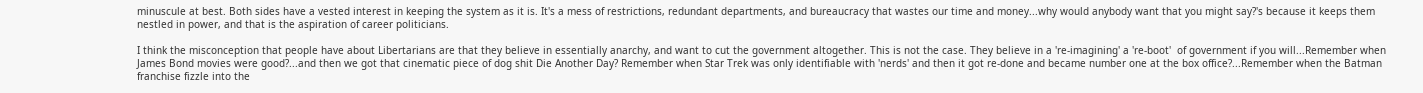minuscule at best. Both sides have a vested interest in keeping the system as it is. It's a mess of restrictions, redundant departments, and bureaucracy that wastes our time and money...why would anybody want that you might say?'s because it keeps them nestled in power, and that is the aspiration of career politicians.

I think the misconception that people have about Libertarians are that they believe in essentially anarchy, and want to cut the government altogether. This is not the case. They believe in a 're-imagining' a 're-boot'  of government if you will...Remember when James Bond movies were good?...and then we got that cinematic piece of dog shit Die Another Day? Remember when Star Trek was only identifiable with 'nerds' and then it got re-done and became number one at the box office?...Remember when the Batman franchise fizzle into the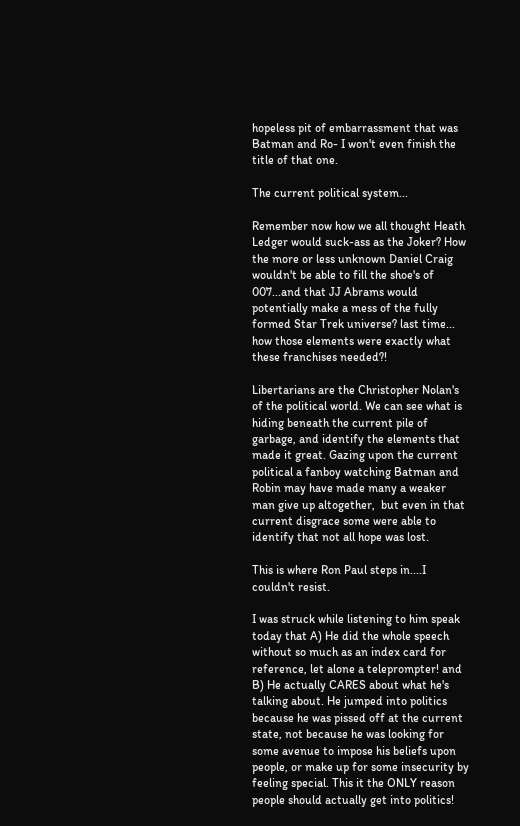hopeless pit of embarrassment that was Batman and Ro- I won't even finish the title of that one.

The current political system...

Remember now how we all thought Heath Ledger would suck-ass as the Joker? How the more or less unknown Daniel Craig wouldn't be able to fill the shoe's of 007...and that JJ Abrams would potentially make a mess of the fully formed Star Trek universe? last time... how those elements were exactly what these franchises needed?!

Libertarians are the Christopher Nolan's of the political world. We can see what is hiding beneath the current pile of garbage, and identify the elements that made it great. Gazing upon the current political a fanboy watching Batman and Robin may have made many a weaker man give up altogether,  but even in that current disgrace some were able to identify that not all hope was lost.

This is where Ron Paul steps in....I couldn't resist.

I was struck while listening to him speak today that A) He did the whole speech without so much as an index card for reference, let alone a teleprompter! and B) He actually CARES about what he's talking about. He jumped into politics because he was pissed off at the current state, not because he was looking for some avenue to impose his beliefs upon people, or make up for some insecurity by feeling special. This it the ONLY reason people should actually get into politics!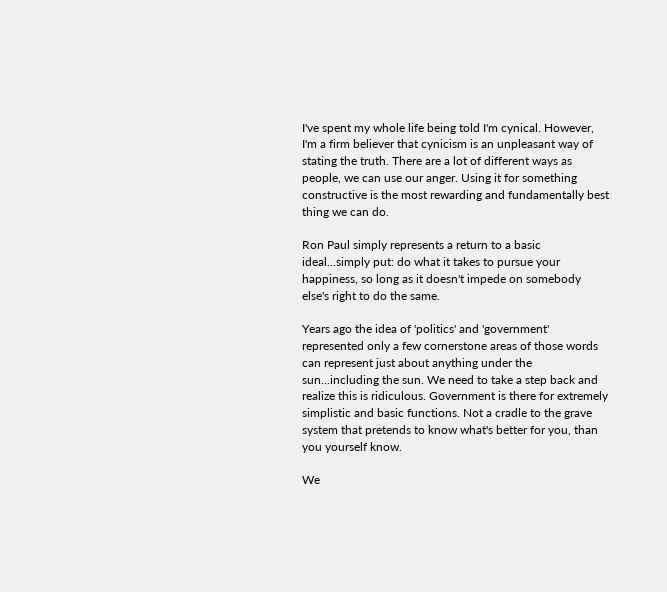I've spent my whole life being told I'm cynical. However, I'm a firm believer that cynicism is an unpleasant way of stating the truth. There are a lot of different ways as people, we can use our anger. Using it for something constructive is the most rewarding and fundamentally best thing we can do.

Ron Paul simply represents a return to a basic ideal...simply put: do what it takes to pursue your happiness, so long as it doesn't impede on somebody else's right to do the same.

Years ago the idea of 'politics' and 'government' represented only a few cornerstone areas of those words can represent just about anything under the sun...including the sun. We need to take a step back and realize this is ridiculous. Government is there for extremely simplistic and basic functions. Not a cradle to the grave system that pretends to know what's better for you, than you yourself know.

We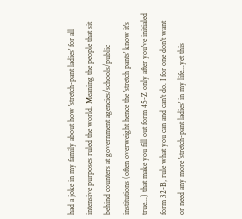had a joke in my family about how 'stretch-pant ladies' for all intensive purposes ruled the world. Meaning the people that sit behind counters at government agencies/schools/public institutions (often overweight hence the 'stretch pants' know it's true...) that make you fill out form 45-Z only after you've initialed form 32-B, rule what you can and can't do. I for one don't want or need any more 'stretch-pant ladies' in my life...yet this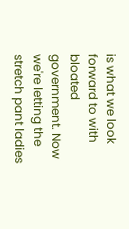is what we look forward to with bloated government. Now we're letting the stretch pant ladies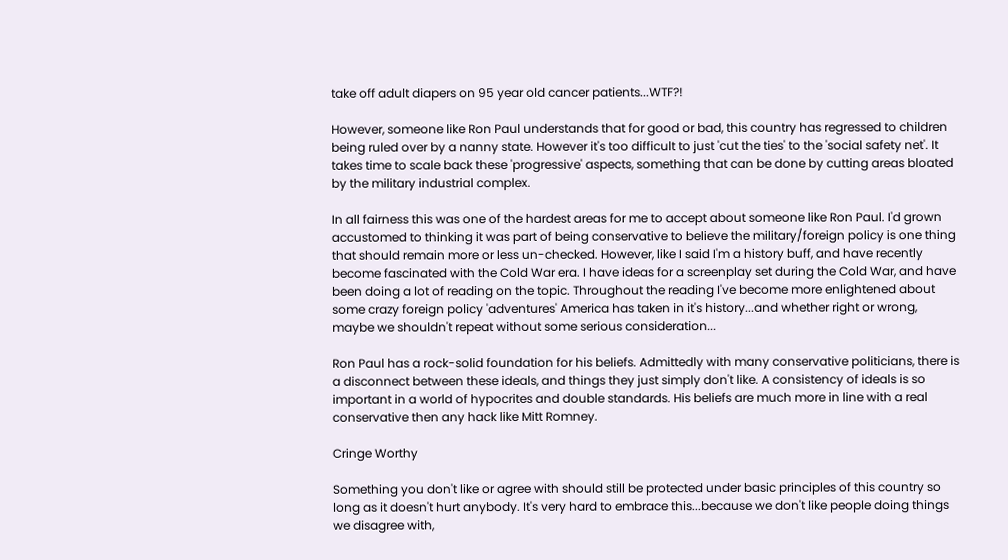take off adult diapers on 95 year old cancer patients...WTF?!

However, someone like Ron Paul understands that for good or bad, this country has regressed to children being ruled over by a nanny state. However it's too difficult to just 'cut the ties' to the 'social safety net'. It takes time to scale back these 'progressive' aspects, something that can be done by cutting areas bloated by the military industrial complex.

In all fairness this was one of the hardest areas for me to accept about someone like Ron Paul. I'd grown accustomed to thinking it was part of being conservative to believe the military/foreign policy is one thing that should remain more or less un-checked. However, like I said I'm a history buff, and have recently become fascinated with the Cold War era. I have ideas for a screenplay set during the Cold War, and have been doing a lot of reading on the topic. Throughout the reading I've become more enlightened about some crazy foreign policy 'adventures' America has taken in it's history...and whether right or wrong, maybe we shouldn't repeat without some serious consideration...

Ron Paul has a rock-solid foundation for his beliefs. Admittedly with many conservative politicians, there is a disconnect between these ideals, and things they just simply don't like. A consistency of ideals is so important in a world of hypocrites and double standards. His beliefs are much more in line with a real conservative then any hack like Mitt Romney.

Cringe Worthy

Something you don't like or agree with should still be protected under basic principles of this country so long as it doesn't hurt anybody. It's very hard to embrace this...because we don't like people doing things we disagree with,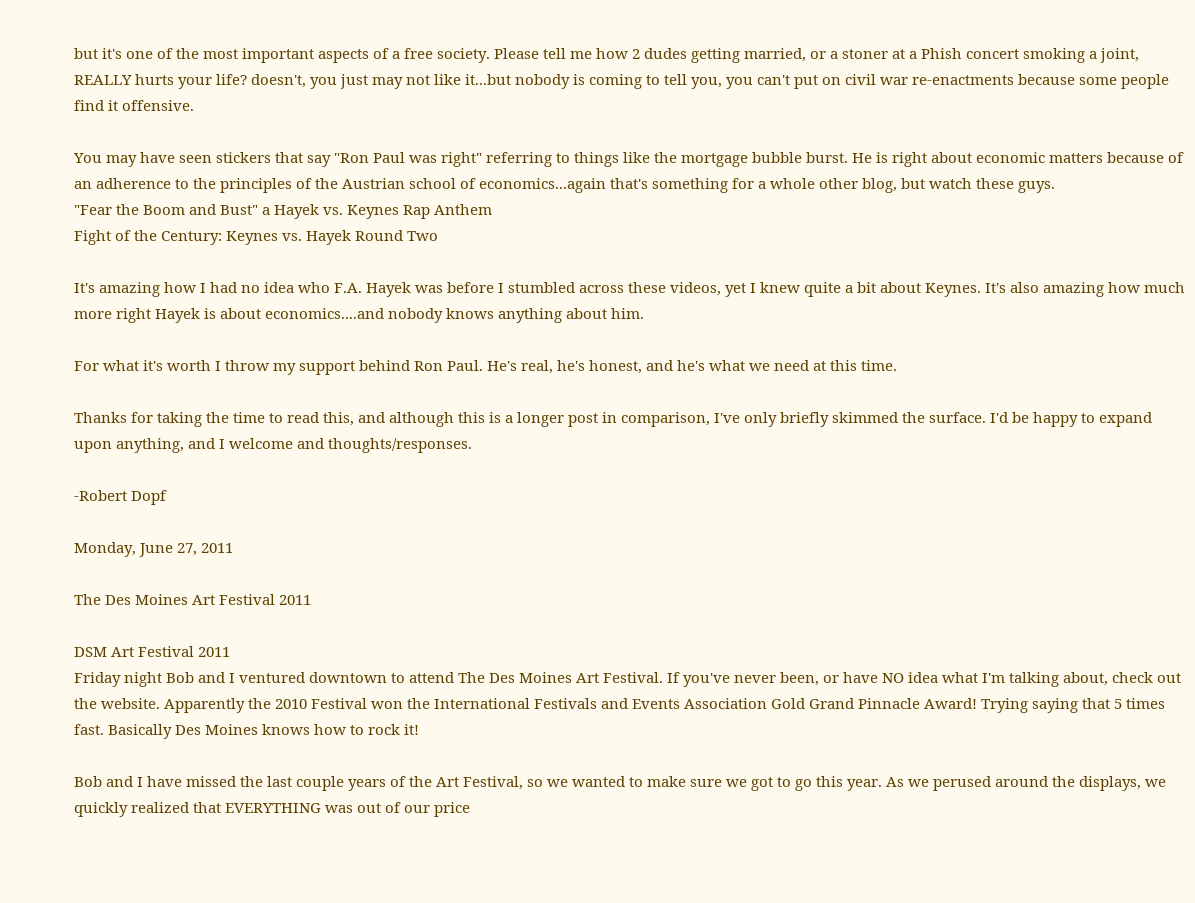but it's one of the most important aspects of a free society. Please tell me how 2 dudes getting married, or a stoner at a Phish concert smoking a joint, REALLY hurts your life? doesn't, you just may not like it...but nobody is coming to tell you, you can't put on civil war re-enactments because some people find it offensive.

You may have seen stickers that say "Ron Paul was right" referring to things like the mortgage bubble burst. He is right about economic matters because of an adherence to the principles of the Austrian school of economics...again that's something for a whole other blog, but watch these guys.
"Fear the Boom and Bust" a Hayek vs. Keynes Rap Anthem
Fight of the Century: Keynes vs. Hayek Round Two

It's amazing how I had no idea who F.A. Hayek was before I stumbled across these videos, yet I knew quite a bit about Keynes. It's also amazing how much more right Hayek is about economics....and nobody knows anything about him.

For what it's worth I throw my support behind Ron Paul. He's real, he's honest, and he's what we need at this time.

Thanks for taking the time to read this, and although this is a longer post in comparison, I've only briefly skimmed the surface. I'd be happy to expand upon anything, and I welcome and thoughts/responses.

-Robert Dopf

Monday, June 27, 2011

The Des Moines Art Festival 2011

DSM Art Festival 2011
Friday night Bob and I ventured downtown to attend The Des Moines Art Festival. If you've never been, or have NO idea what I'm talking about, check out the website. Apparently the 2010 Festival won the International Festivals and Events Association Gold Grand Pinnacle Award! Trying saying that 5 times fast. Basically Des Moines knows how to rock it!

Bob and I have missed the last couple years of the Art Festival, so we wanted to make sure we got to go this year. As we perused around the displays, we quickly realized that EVERYTHING was out of our price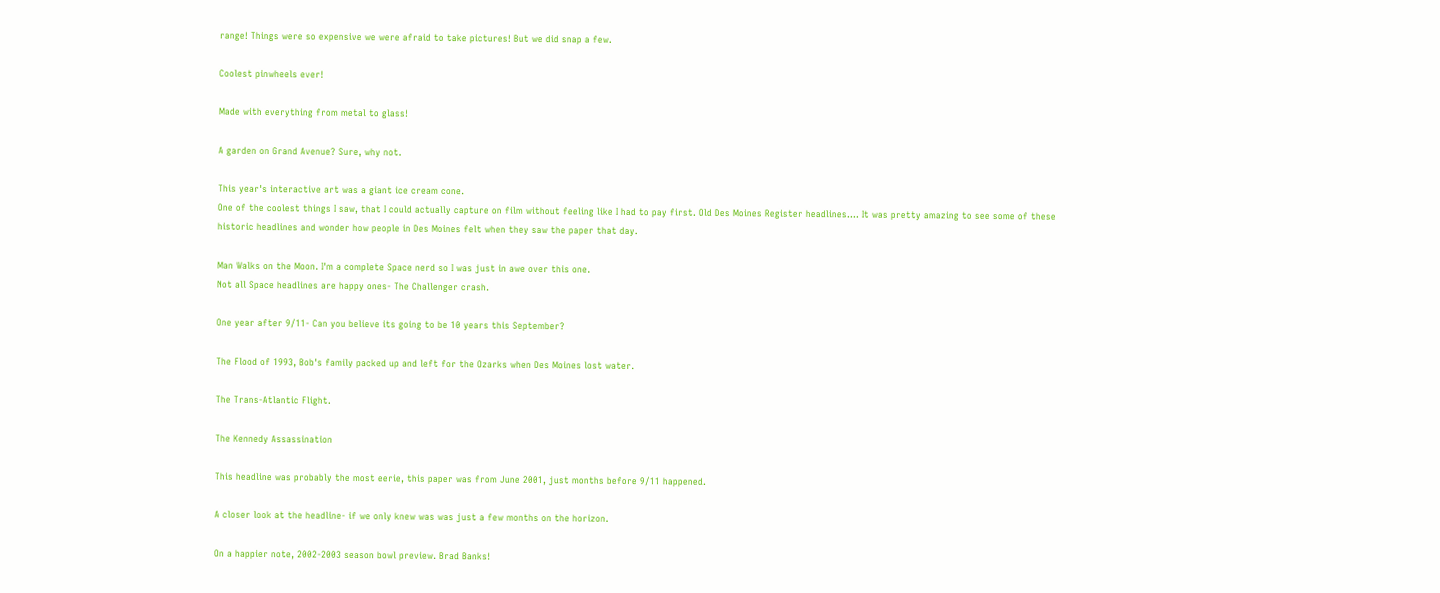range! Things were so expensive we were afraid to take pictures! But we did snap a few.

Coolest pinwheels ever!

Made with everything from metal to glass!

A garden on Grand Avenue? Sure, why not.

This year's interactive art was a giant ice cream cone.
One of the coolest things I saw, that I could actually capture on film without feeling like I had to pay first. Old Des Moines Register headlines.... It was pretty amazing to see some of these historic headlines and wonder how people in Des Moines felt when they saw the paper that day.

Man Walks on the Moon. I'm a complete Space nerd so I was just in awe over this one.
Not all Space headlines are happy ones- The Challenger crash.

One year after 9/11- Can you believe its going to be 10 years this September?

The Flood of 1993, Bob's family packed up and left for the Ozarks when Des Moines lost water.

The Trans-Atlantic Flight.

The Kennedy Assassination

This headline was probably the most eerie, this paper was from June 2001, just months before 9/11 happened.

A closer look at the headline- if we only knew was was just a few months on the horizon.

On a happier note, 2002-2003 season bowl preview. Brad Banks!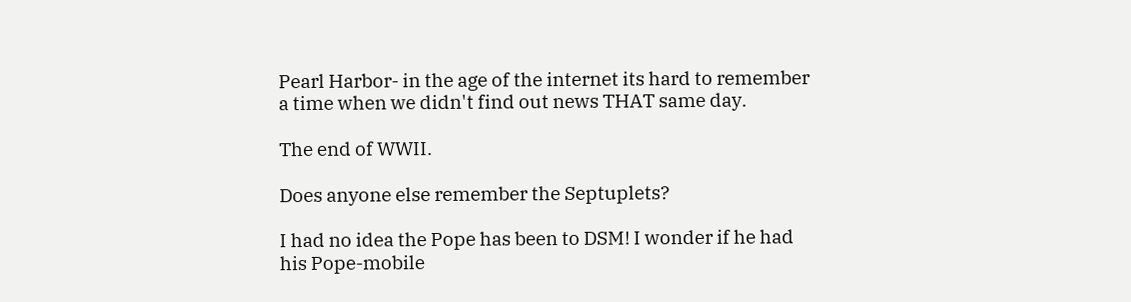Pearl Harbor- in the age of the internet its hard to remember a time when we didn't find out news THAT same day.

The end of WWII.

Does anyone else remember the Septuplets?

I had no idea the Pope has been to DSM! I wonder if he had his Pope-mobile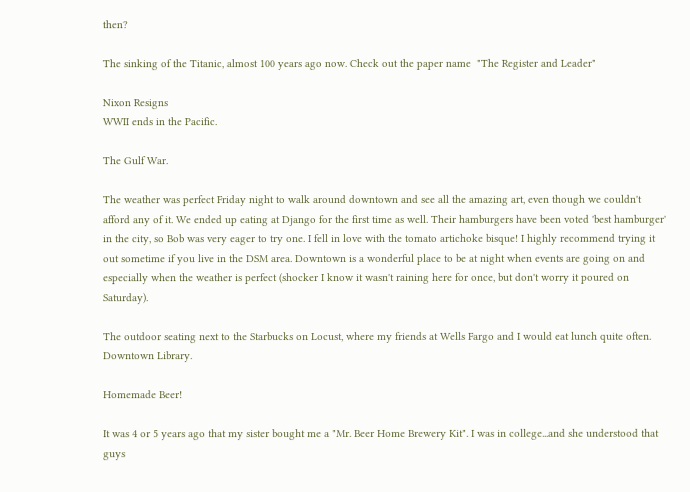then?

The sinking of the Titanic, almost 100 years ago now. Check out the paper name  "The Register and Leader"

Nixon Resigns
WWII ends in the Pacific.

The Gulf War.

The weather was perfect Friday night to walk around downtown and see all the amazing art, even though we couldn't afford any of it. We ended up eating at Django for the first time as well. Their hamburgers have been voted 'best hamburger' in the city, so Bob was very eager to try one. I fell in love with the tomato artichoke bisque! I highly recommend trying it out sometime if you live in the DSM area. Downtown is a wonderful place to be at night when events are going on and especially when the weather is perfect (shocker I know it wasn't raining here for once, but don't worry it poured on Saturday).

The outdoor seating next to the Starbucks on Locust, where my friends at Wells Fargo and I would eat lunch quite often.
Downtown Library.

Homemade Beer!

It was 4 or 5 years ago that my sister bought me a "Mr. Beer Home Brewery Kit". I was in college...and she understood that guys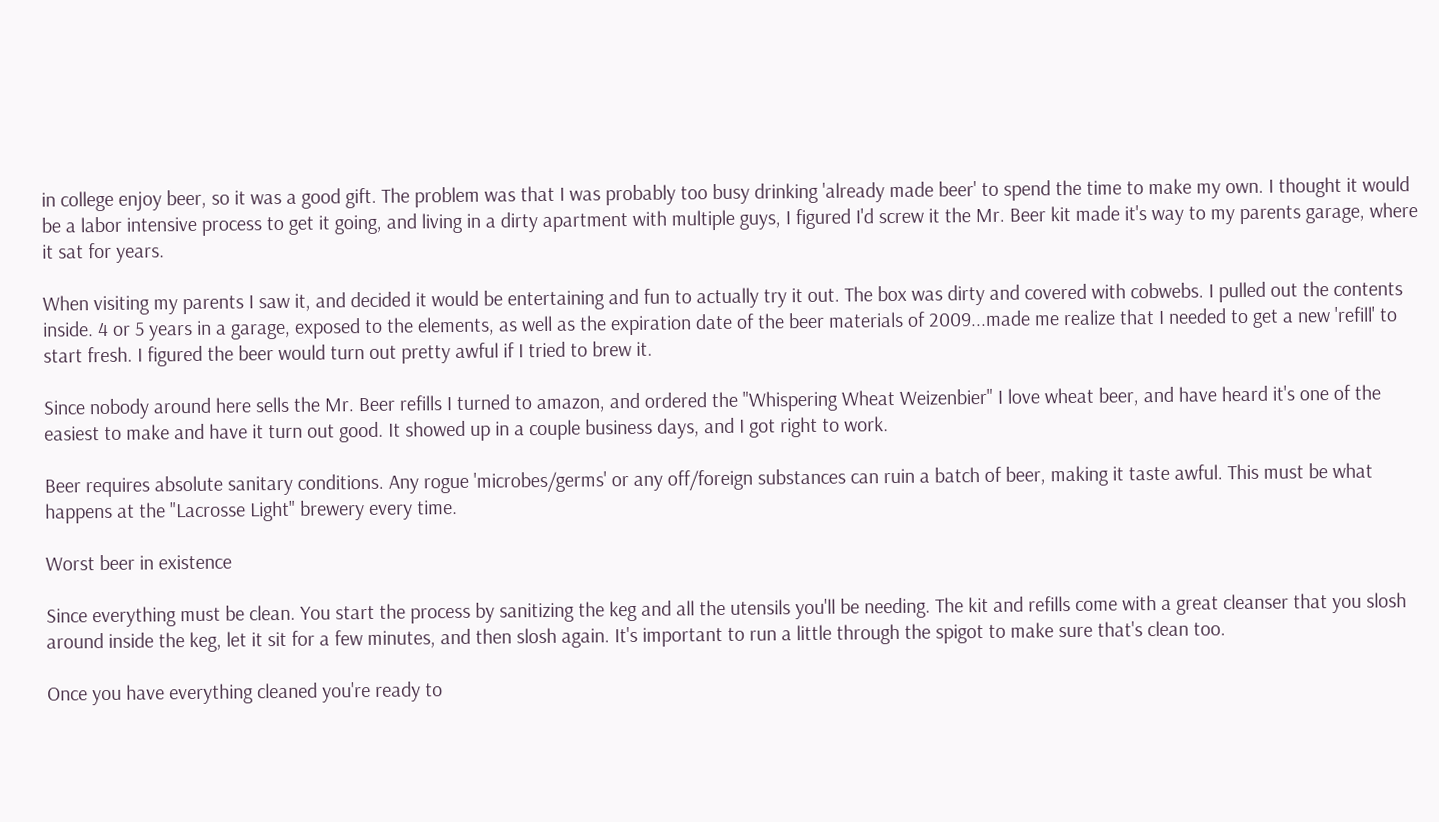in college enjoy beer, so it was a good gift. The problem was that I was probably too busy drinking 'already made beer' to spend the time to make my own. I thought it would be a labor intensive process to get it going, and living in a dirty apartment with multiple guys, I figured I'd screw it the Mr. Beer kit made it's way to my parents garage, where it sat for years.

When visiting my parents I saw it, and decided it would be entertaining and fun to actually try it out. The box was dirty and covered with cobwebs. I pulled out the contents inside. 4 or 5 years in a garage, exposed to the elements, as well as the expiration date of the beer materials of 2009...made me realize that I needed to get a new 'refill' to start fresh. I figured the beer would turn out pretty awful if I tried to brew it.

Since nobody around here sells the Mr. Beer refills I turned to amazon, and ordered the "Whispering Wheat Weizenbier" I love wheat beer, and have heard it's one of the easiest to make and have it turn out good. It showed up in a couple business days, and I got right to work.

Beer requires absolute sanitary conditions. Any rogue 'microbes/germs' or any off/foreign substances can ruin a batch of beer, making it taste awful. This must be what happens at the "Lacrosse Light" brewery every time.

Worst beer in existence

Since everything must be clean. You start the process by sanitizing the keg and all the utensils you'll be needing. The kit and refills come with a great cleanser that you slosh around inside the keg, let it sit for a few minutes, and then slosh again. It's important to run a little through the spigot to make sure that's clean too.

Once you have everything cleaned you're ready to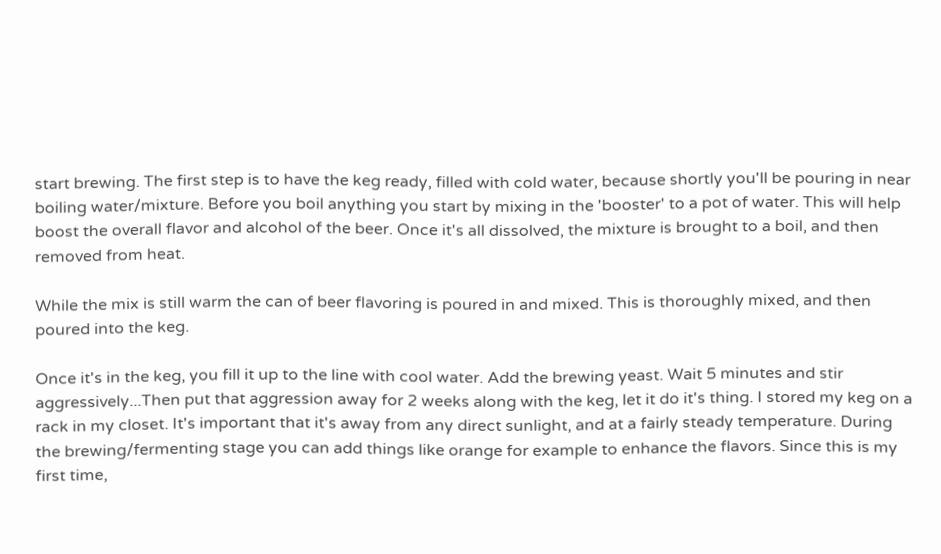start brewing. The first step is to have the keg ready, filled with cold water, because shortly you'll be pouring in near boiling water/mixture. Before you boil anything you start by mixing in the 'booster' to a pot of water. This will help boost the overall flavor and alcohol of the beer. Once it's all dissolved, the mixture is brought to a boil, and then removed from heat.

While the mix is still warm the can of beer flavoring is poured in and mixed. This is thoroughly mixed, and then poured into the keg.

Once it's in the keg, you fill it up to the line with cool water. Add the brewing yeast. Wait 5 minutes and stir aggressively...Then put that aggression away for 2 weeks along with the keg, let it do it's thing. I stored my keg on a rack in my closet. It's important that it's away from any direct sunlight, and at a fairly steady temperature. During the brewing/fermenting stage you can add things like orange for example to enhance the flavors. Since this is my first time,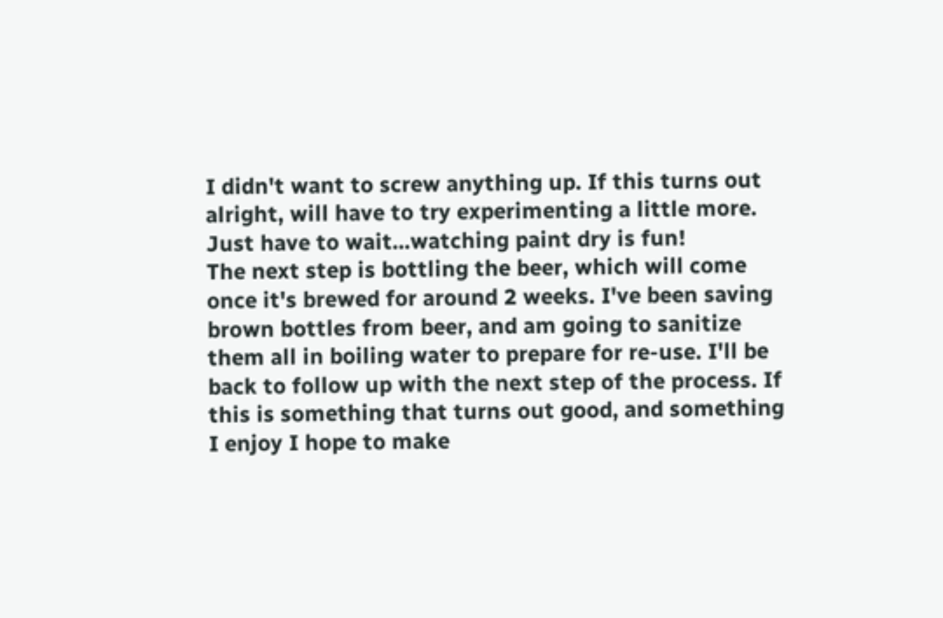I didn't want to screw anything up. If this turns out alright, will have to try experimenting a little more.
Just have to wait...watching paint dry is fun!
The next step is bottling the beer, which will come once it's brewed for around 2 weeks. I've been saving brown bottles from beer, and am going to sanitize them all in boiling water to prepare for re-use. I'll be back to follow up with the next step of the process. If this is something that turns out good, and something I enjoy I hope to make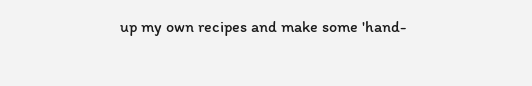up my own recipes and make some 'hand-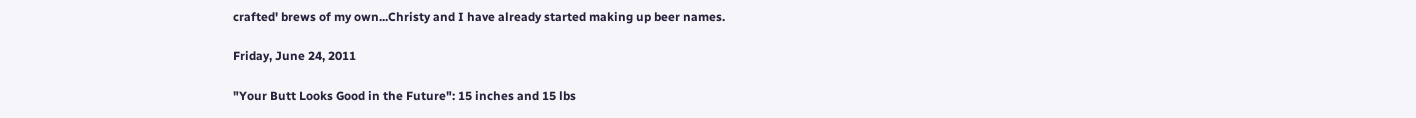crafted' brews of my own...Christy and I have already started making up beer names.

Friday, June 24, 2011

"Your Butt Looks Good in the Future": 15 inches and 15 lbs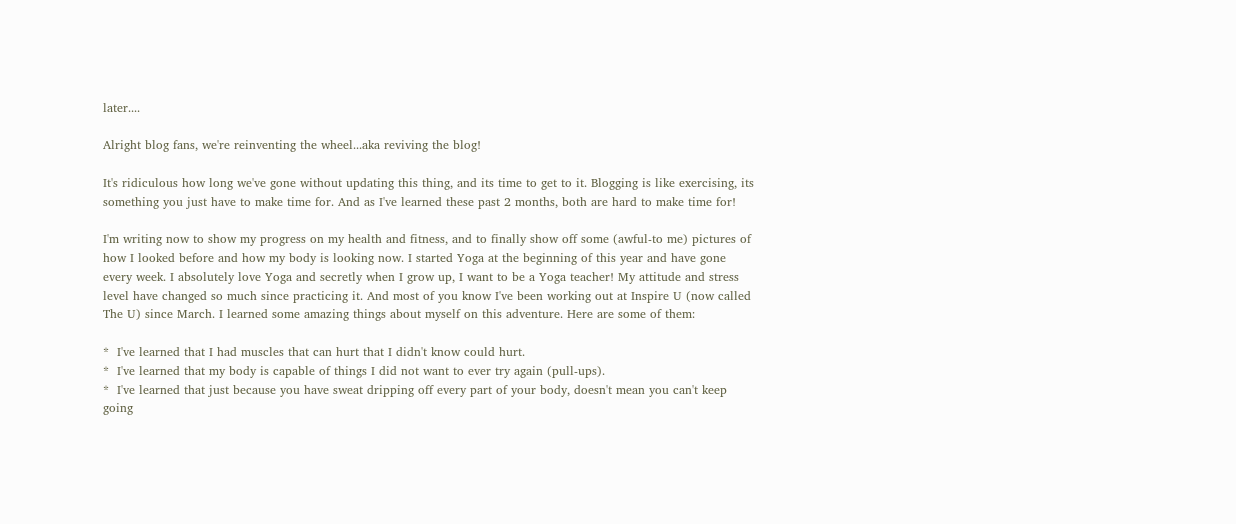later....

Alright blog fans, we're reinventing the wheel...aka reviving the blog!

It's ridiculous how long we've gone without updating this thing, and its time to get to it. Blogging is like exercising, its something you just have to make time for. And as I've learned these past 2 months, both are hard to make time for!

I'm writing now to show my progress on my health and fitness, and to finally show off some (awful-to me) pictures of how I looked before and how my body is looking now. I started Yoga at the beginning of this year and have gone every week. I absolutely love Yoga and secretly when I grow up, I want to be a Yoga teacher! My attitude and stress level have changed so much since practicing it. And most of you know I've been working out at Inspire U (now called The U) since March. I learned some amazing things about myself on this adventure. Here are some of them:

*  I've learned that I had muscles that can hurt that I didn't know could hurt.
*  I've learned that my body is capable of things I did not want to ever try again (pull-ups).
*  I've learned that just because you have sweat dripping off every part of your body, doesn't mean you can't keep going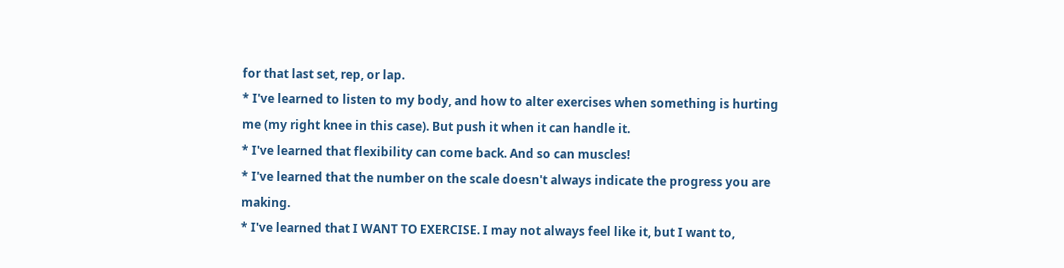for that last set, rep, or lap.
* I've learned to listen to my body, and how to alter exercises when something is hurting me (my right knee in this case). But push it when it can handle it.
* I've learned that flexibility can come back. And so can muscles!
* I've learned that the number on the scale doesn't always indicate the progress you are making.
* I've learned that I WANT TO EXERCISE. I may not always feel like it, but I want to,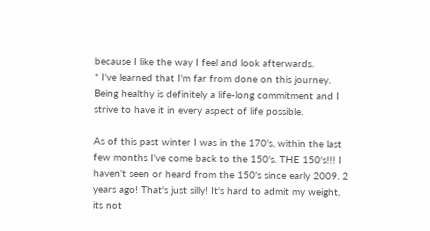because I like the way I feel and look afterwards.
* I've learned that I'm far from done on this journey. Being healthy is definitely a life-long commitment and I strive to have it in every aspect of life possible.

As of this past winter I was in the 170's, within the last few months I've come back to the 150's. THE 150's!!! I haven't seen or heard from the 150's since early 2009. 2 years ago! That's just silly! It's hard to admit my weight, its not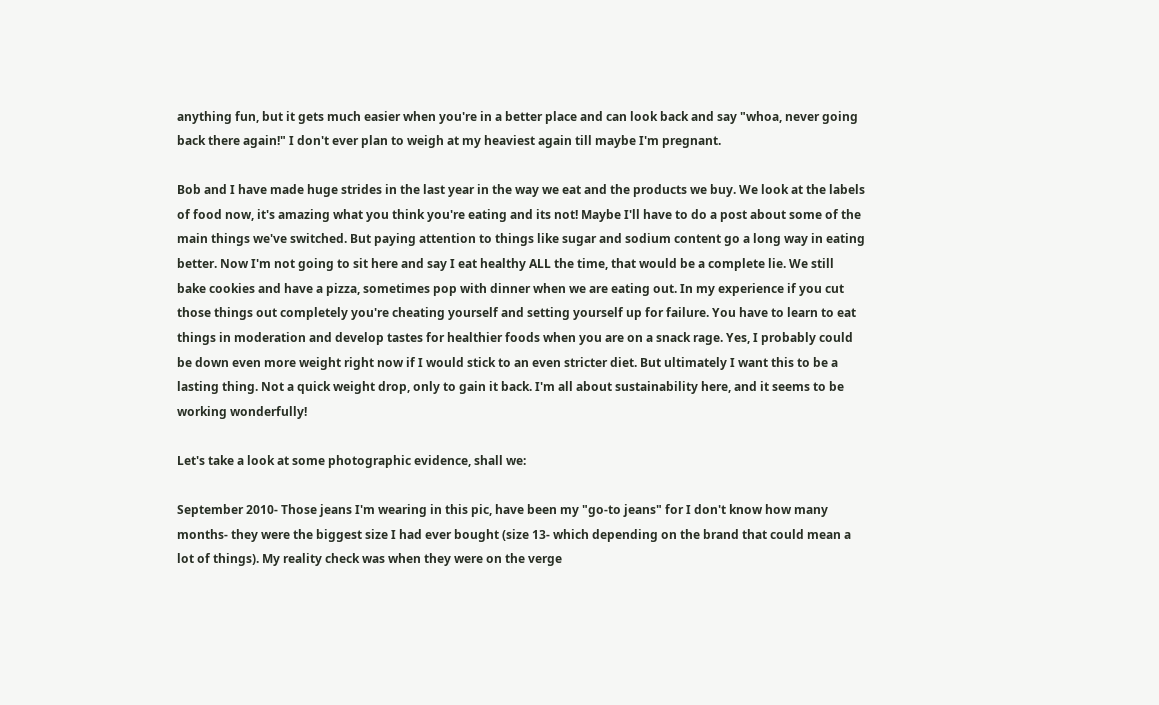anything fun, but it gets much easier when you're in a better place and can look back and say "whoa, never going back there again!" I don't ever plan to weigh at my heaviest again till maybe I'm pregnant.

Bob and I have made huge strides in the last year in the way we eat and the products we buy. We look at the labels of food now, it's amazing what you think you're eating and its not! Maybe I'll have to do a post about some of the main things we've switched. But paying attention to things like sugar and sodium content go a long way in eating better. Now I'm not going to sit here and say I eat healthy ALL the time, that would be a complete lie. We still bake cookies and have a pizza, sometimes pop with dinner when we are eating out. In my experience if you cut those things out completely you're cheating yourself and setting yourself up for failure. You have to learn to eat things in moderation and develop tastes for healthier foods when you are on a snack rage. Yes, I probably could be down even more weight right now if I would stick to an even stricter diet. But ultimately I want this to be a lasting thing. Not a quick weight drop, only to gain it back. I'm all about sustainability here, and it seems to be working wonderfully!

Let's take a look at some photographic evidence, shall we:

September 2010- Those jeans I'm wearing in this pic, have been my "go-to jeans" for I don't know how many months- they were the biggest size I had ever bought (size 13- which depending on the brand that could mean a lot of things). My reality check was when they were on the verge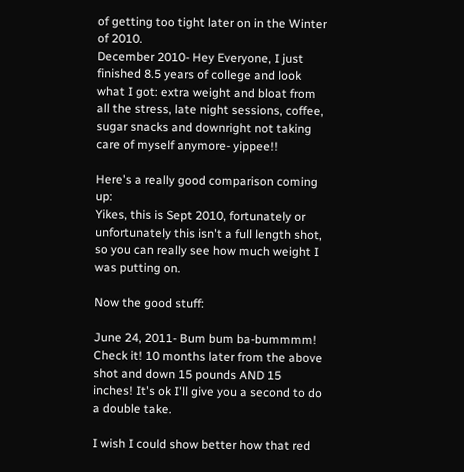of getting too tight later on in the Winter of 2010.
December 2010- Hey Everyone, I just finished 8.5 years of college and look what I got: extra weight and bloat from all the stress, late night sessions, coffee, sugar snacks and downright not taking care of myself anymore- yippee!!

Here's a really good comparison coming up:
Yikes, this is Sept 2010, fortunately or unfortunately this isn't a full length shot, so you can really see how much weight I was putting on.

Now the good stuff:

June 24, 2011- Bum bum ba-bummmm! Check it! 10 months later from the above shot and down 15 pounds AND 15 inches! It's ok I'll give you a second to do a double take.

I wish I could show better how that red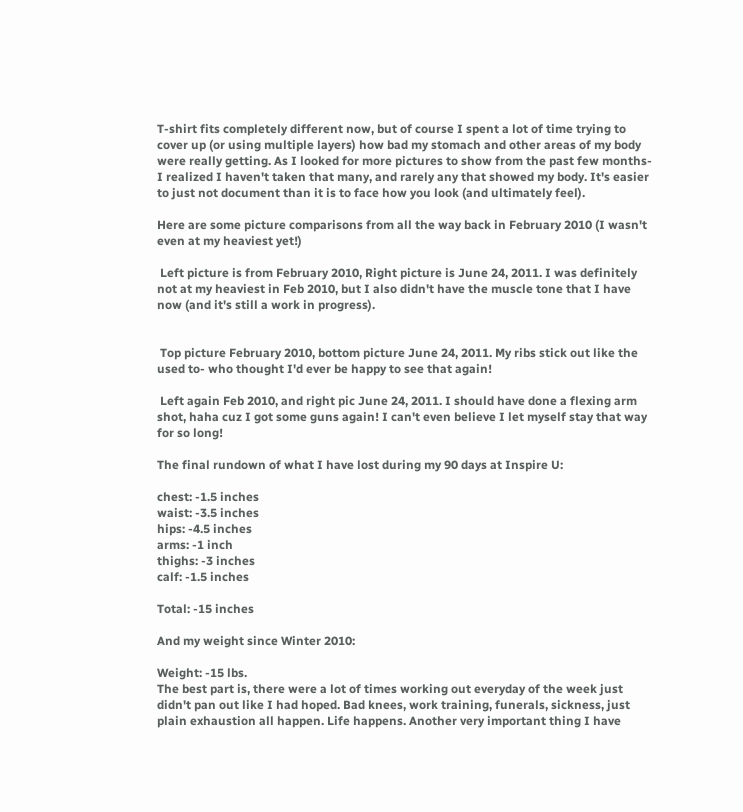T-shirt fits completely different now, but of course I spent a lot of time trying to cover up (or using multiple layers) how bad my stomach and other areas of my body were really getting. As I looked for more pictures to show from the past few months- I realized I haven't taken that many, and rarely any that showed my body. It's easier to just not document than it is to face how you look (and ultimately feel).

Here are some picture comparisons from all the way back in February 2010 (I wasn't even at my heaviest yet!)

 Left picture is from February 2010, Right picture is June 24, 2011. I was definitely not at my heaviest in Feb 2010, but I also didn't have the muscle tone that I have now (and it's still a work in progress).


 Top picture February 2010, bottom picture June 24, 2011. My ribs stick out like the used to- who thought I'd ever be happy to see that again!

 Left again Feb 2010, and right pic June 24, 2011. I should have done a flexing arm shot, haha cuz I got some guns again! I can't even believe I let myself stay that way for so long!

The final rundown of what I have lost during my 90 days at Inspire U:

chest: -1.5 inches
waist: -3.5 inches
hips: -4.5 inches
arms: -1 inch
thighs: -3 inches
calf: -1.5 inches

Total: -15 inches

And my weight since Winter 2010:

Weight: -15 lbs.
The best part is, there were a lot of times working out everyday of the week just didn't pan out like I had hoped. Bad knees, work training, funerals, sickness, just plain exhaustion all happen. Life happens. Another very important thing I have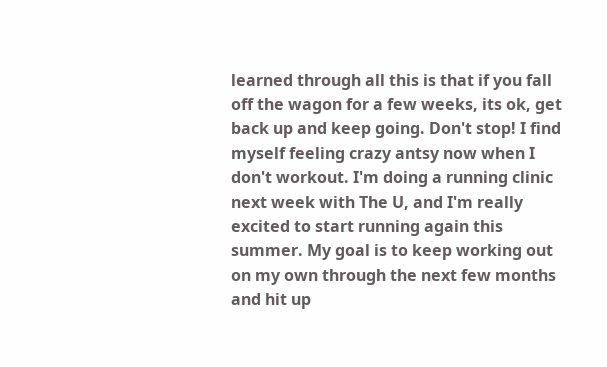learned through all this is that if you fall off the wagon for a few weeks, its ok, get back up and keep going. Don't stop! I find myself feeling crazy antsy now when I don't workout. I'm doing a running clinic next week with The U, and I'm really excited to start running again this summer. My goal is to keep working out on my own through the next few months and hit up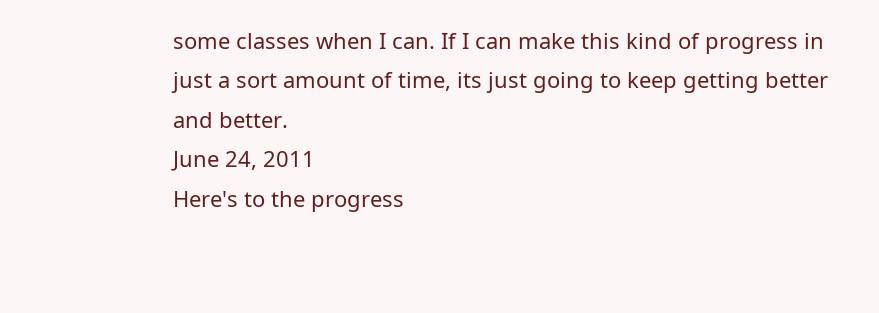some classes when I can. If I can make this kind of progress in just a sort amount of time, its just going to keep getting better and better.
June 24, 2011
Here's to the progress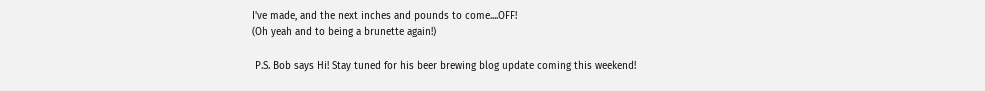I've made, and the next inches and pounds to come....OFF!
(Oh yeah and to being a brunette again!)

 P.S. Bob says Hi! Stay tuned for his beer brewing blog update coming this weekend!